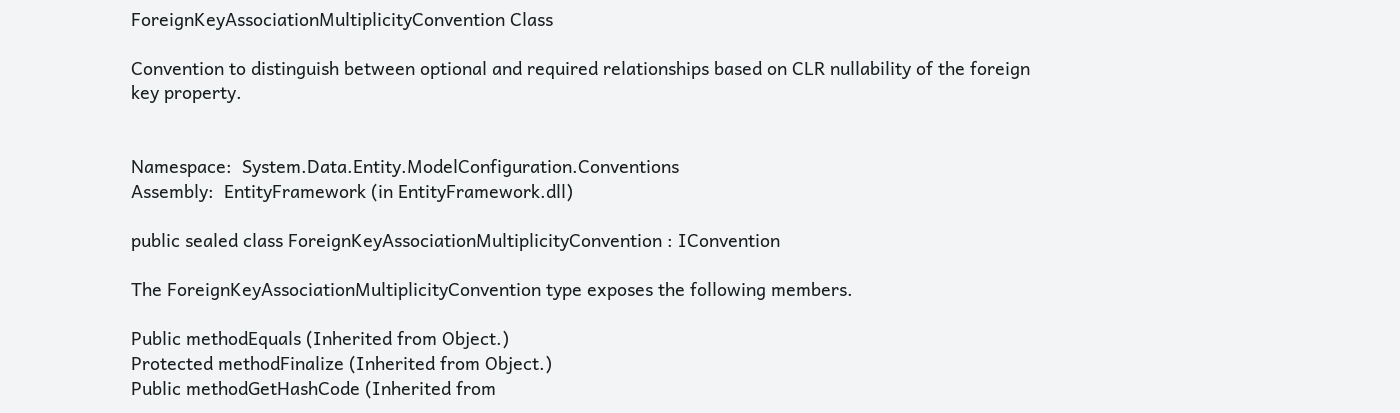ForeignKeyAssociationMultiplicityConvention Class

Convention to distinguish between optional and required relationships based on CLR nullability of the foreign key property.


Namespace:  System.Data.Entity.ModelConfiguration.Conventions
Assembly:  EntityFramework (in EntityFramework.dll)

public sealed class ForeignKeyAssociationMultiplicityConvention : IConvention

The ForeignKeyAssociationMultiplicityConvention type exposes the following members.

Public methodEquals (Inherited from Object.)
Protected methodFinalize (Inherited from Object.)
Public methodGetHashCode (Inherited from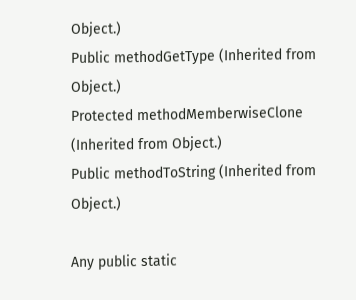Object.)
Public methodGetType (Inherited from Object.)
Protected methodMemberwiseClone (Inherited from Object.)
Public methodToString (Inherited from Object.)

Any public static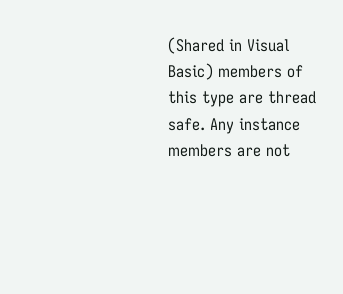(Shared in Visual Basic) members of this type are thread safe. Any instance members are not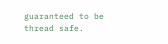guaranteed to be thread safe.